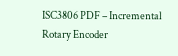ISC3806 PDF – Incremental Rotary Encoder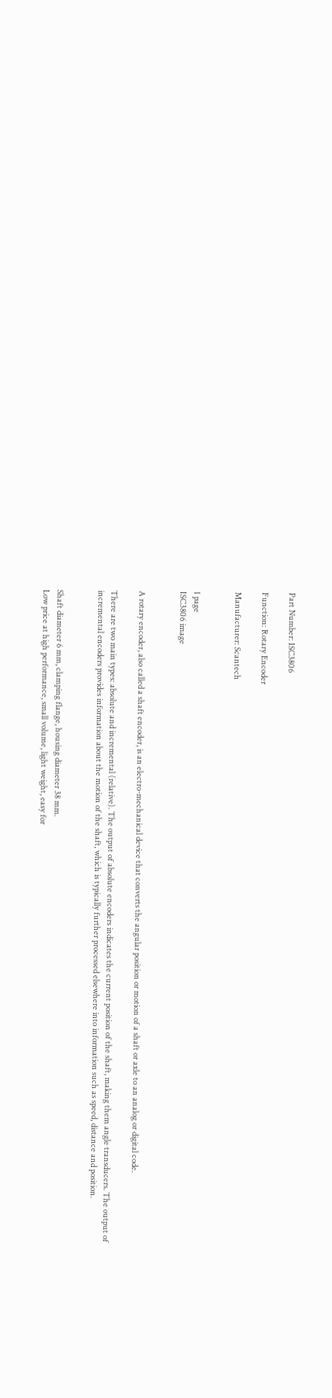Part Number: ISC3806

Function: Rotary Encoder

Manufacturer: Scantech


1 page
ISC3806 image


A rotary encoder, also called a shaft encoder, is an electro-mechanical device that converts the angular position or motion of a shaft or axle to an analog or digital code.

There are two main types: absolute and incremental (relative). The output of absolute encoders indicates the current position of the shaft, making them angle transducers. The output of incremental encoders provides information about the motion of the shaft, which is typically further processed elsewhere into information such as speed, distance and position.


Shaft diameter 6 mm, clamping flange, housing diameter 38 mm.
Low price at high performance, small volume, light weight, easy for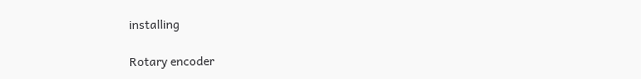installing

Rotary encoder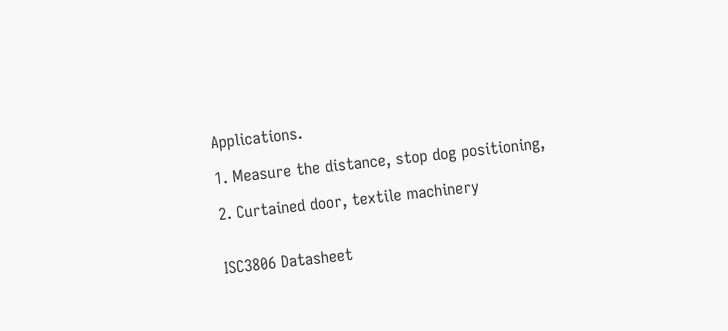Applications.

1. Measure the distance, stop dog positioning,

2. Curtained door, textile machinery


ISC3806 Datasheet